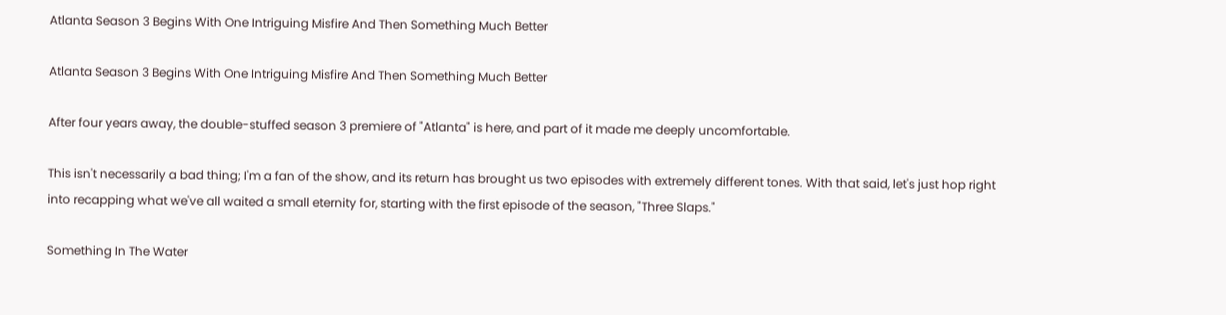Atlanta Season 3 Begins With One Intriguing Misfire And Then Something Much Better

Atlanta Season 3 Begins With One Intriguing Misfire And Then Something Much Better

After four years away, the double-stuffed season 3 premiere of "Atlanta" is here, and part of it made me deeply uncomfortable.

This isn't necessarily a bad thing; I'm a fan of the show, and its return has brought us two episodes with extremely different tones. With that said, let's just hop right into recapping what we've all waited a small eternity for, starting with the first episode of the season, "Three Slaps."

Something In The Water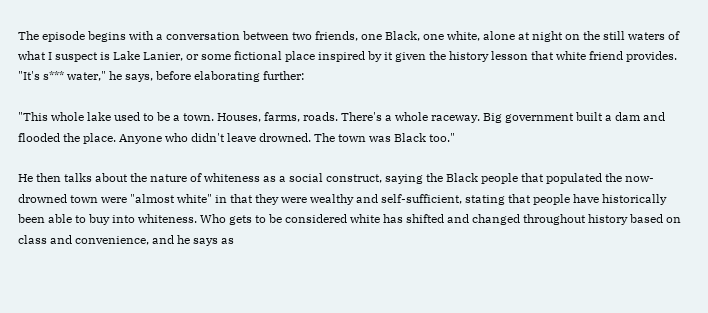The episode begins with a conversation between two friends, one Black, one white, alone at night on the still waters of what I suspect is Lake Lanier, or some fictional place inspired by it given the history lesson that white friend provides. "It's s*** water," he says, before elaborating further:

"This whole lake used to be a town. Houses, farms, roads. There's a whole raceway. Big government built a dam and flooded the place. Anyone who didn't leave drowned. The town was Black too."

He then talks about the nature of whiteness as a social construct, saying the Black people that populated the now-drowned town were "almost white" in that they were wealthy and self-sufficient, stating that people have historically been able to buy into whiteness. Who gets to be considered white has shifted and changed throughout history based on class and convenience, and he says as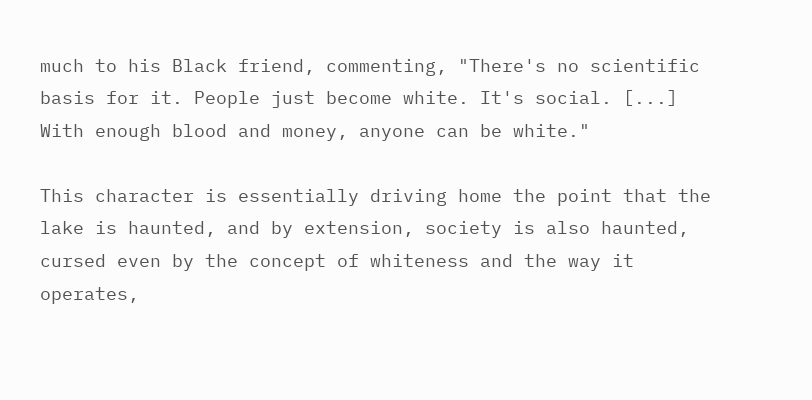much to his Black friend, commenting, "There's no scientific basis for it. People just become white. It's social. [...] With enough blood and money, anyone can be white."

This character is essentially driving home the point that the lake is haunted, and by extension, society is also haunted, cursed even by the concept of whiteness and the way it operates,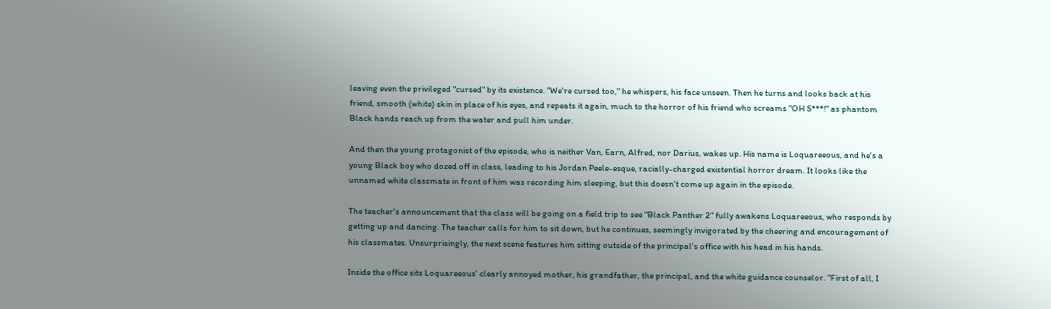leaving even the privileged "cursed" by its existence. "We're cursed too," he whispers, his face unseen. Then he turns and looks back at his friend, smooth (white) skin in place of his eyes, and repeats it again, much to the horror of his friend who screams "OH S***!" as phantom Black hands reach up from the water and pull him under.

And then the young protagonist of the episode, who is neither Van, Earn, Alfred, nor Darius, wakes up. His name is Loquareeous, and he's a young Black boy who dozed off in class, leading to his Jordan Peele-esque, racially-charged existential horror dream. It looks like the unnamed white classmate in front of him was recording him sleeping, but this doesn't come up again in the episode.

The teacher's announcement that the class will be going on a field trip to see "Black Panther 2" fully awakens Loquareeous, who responds by getting up and dancing. The teacher calls for him to sit down, but he continues, seemingly invigorated by the cheering and encouragement of his classmates. Unsurprisingly, the next scene features him sitting outside of the principal's office with his head in his hands.

Inside the office sits Loquareeous' clearly annoyed mother, his grandfather, the principal, and the white guidance counselor. "First of all, I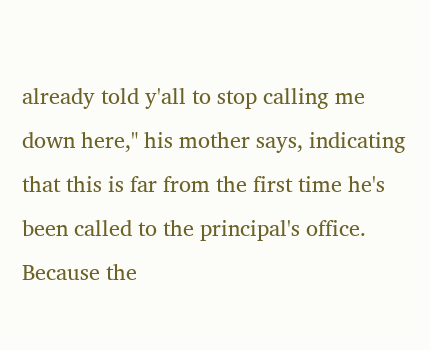already told y'all to stop calling me down here," his mother says, indicating that this is far from the first time he's been called to the principal's office. Because the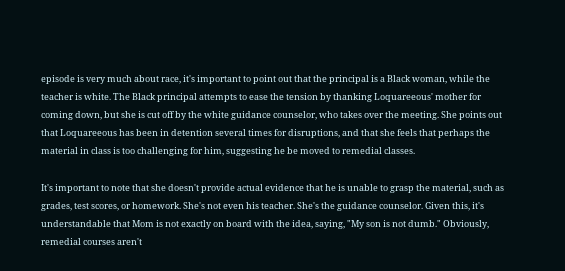episode is very much about race, it's important to point out that the principal is a Black woman, while the teacher is white. The Black principal attempts to ease the tension by thanking Loquareeous' mother for coming down, but she is cut off by the white guidance counselor, who takes over the meeting. She points out that Loquareeous has been in detention several times for disruptions, and that she feels that perhaps the material in class is too challenging for him, suggesting he be moved to remedial classes.

It's important to note that she doesn't provide actual evidence that he is unable to grasp the material, such as grades, test scores, or homework. She's not even his teacher. She's the guidance counselor. Given this, it's understandable that Mom is not exactly on board with the idea, saying, "My son is not dumb." Obviously, remedial courses aren't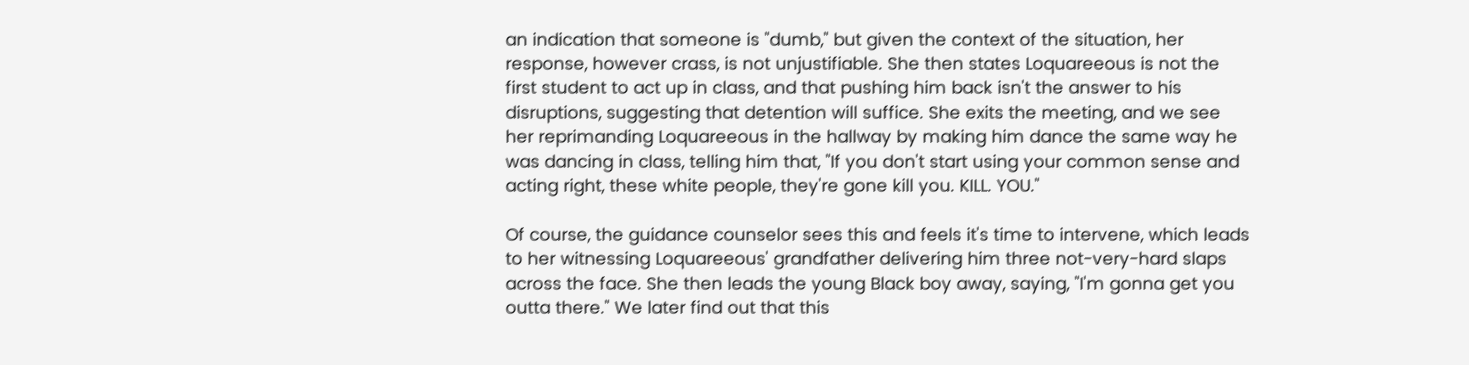an indication that someone is "dumb," but given the context of the situation, her response, however crass, is not unjustifiable. She then states Loquareeous is not the first student to act up in class, and that pushing him back isn't the answer to his disruptions, suggesting that detention will suffice. She exits the meeting, and we see her reprimanding Loquareeous in the hallway by making him dance the same way he was dancing in class, telling him that, "If you don't start using your common sense and acting right, these white people, they're gone kill you. KILL. YOU."

Of course, the guidance counselor sees this and feels it's time to intervene, which leads to her witnessing Loquareeous' grandfather delivering him three not-very-hard slaps across the face. She then leads the young Black boy away, saying, "I'm gonna get you outta there." We later find out that this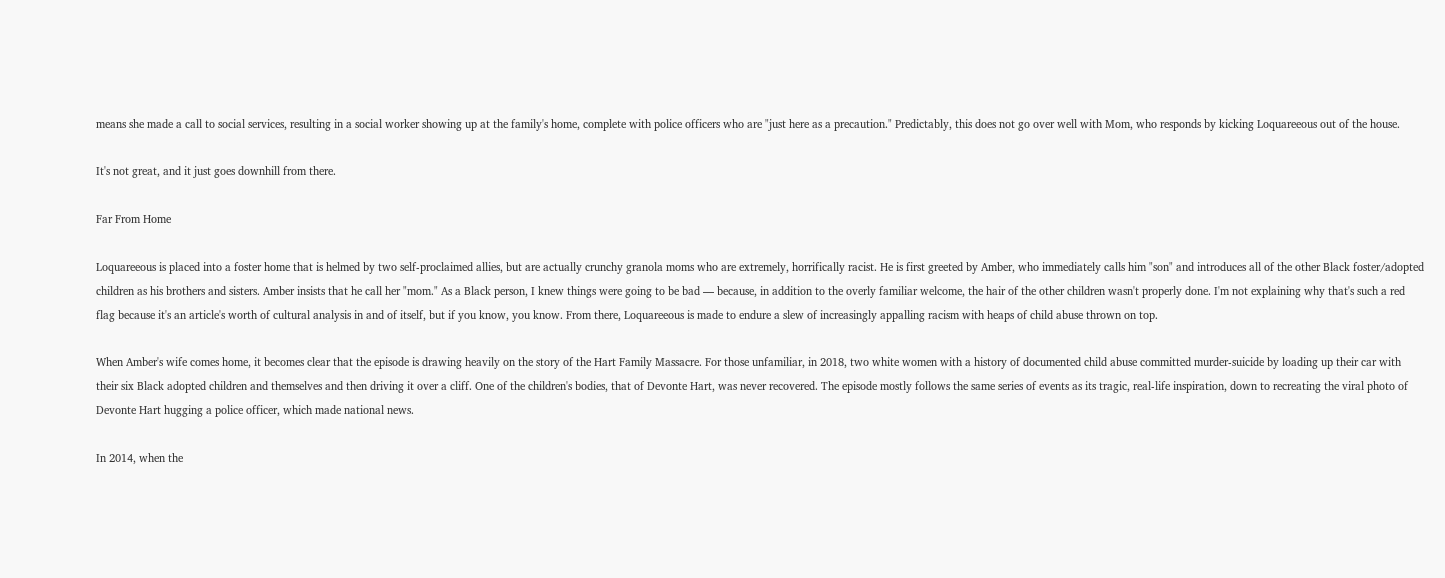means she made a call to social services, resulting in a social worker showing up at the family's home, complete with police officers who are "just here as a precaution." Predictably, this does not go over well with Mom, who responds by kicking Loquareeous out of the house.

It's not great, and it just goes downhill from there.

Far From Home

Loquareeous is placed into a foster home that is helmed by two self-proclaimed allies, but are actually crunchy granola moms who are extremely, horrifically racist. He is first greeted by Amber, who immediately calls him "son" and introduces all of the other Black foster/adopted children as his brothers and sisters. Amber insists that he call her "mom." As a Black person, I knew things were going to be bad — because, in addition to the overly familiar welcome, the hair of the other children wasn't properly done. I'm not explaining why that's such a red flag because it's an article's worth of cultural analysis in and of itself, but if you know, you know. From there, Loquareeous is made to endure a slew of increasingly appalling racism with heaps of child abuse thrown on top.

When Amber's wife comes home, it becomes clear that the episode is drawing heavily on the story of the Hart Family Massacre. For those unfamiliar, in 2018, two white women with a history of documented child abuse committed murder-suicide by loading up their car with their six Black adopted children and themselves and then driving it over a cliff. One of the children's bodies, that of Devonte Hart, was never recovered. The episode mostly follows the same series of events as its tragic, real-life inspiration, down to recreating the viral photo of Devonte Hart hugging a police officer, which made national news.

In 2014, when the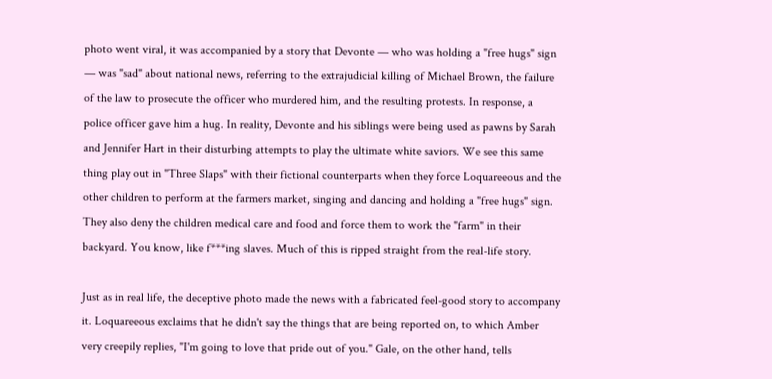photo went viral, it was accompanied by a story that Devonte — who was holding a "free hugs" sign — was "sad" about national news, referring to the extrajudicial killing of Michael Brown, the failure of the law to prosecute the officer who murdered him, and the resulting protests. In response, a police officer gave him a hug. In reality, Devonte and his siblings were being used as pawns by Sarah and Jennifer Hart in their disturbing attempts to play the ultimate white saviors. We see this same thing play out in "Three Slaps" with their fictional counterparts when they force Loquareeous and the other children to perform at the farmers market, singing and dancing and holding a "free hugs" sign. They also deny the children medical care and food and force them to work the "farm" in their backyard. You know, like f***ing slaves. Much of this is ripped straight from the real-life story.

Just as in real life, the deceptive photo made the news with a fabricated feel-good story to accompany it. Loquareeous exclaims that he didn't say the things that are being reported on, to which Amber very creepily replies, "I'm going to love that pride out of you." Gale, on the other hand, tells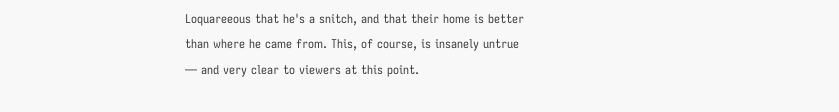Loquareeous that he's a snitch, and that their home is better than where he came from. This, of course, is insanely untrue — and very clear to viewers at this point.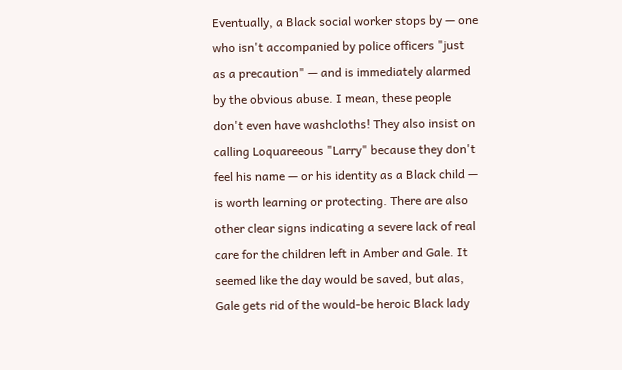Eventually, a Black social worker stops by — one who isn't accompanied by police officers "just as a precaution" — and is immediately alarmed by the obvious abuse. I mean, these people don't even have washcloths! They also insist on calling Loquareeous "Larry" because they don't feel his name — or his identity as a Black child — is worth learning or protecting. There are also other clear signs indicating a severe lack of real care for the children left in Amber and Gale. It seemed like the day would be saved, but alas, Gale gets rid of the would-be heroic Black lady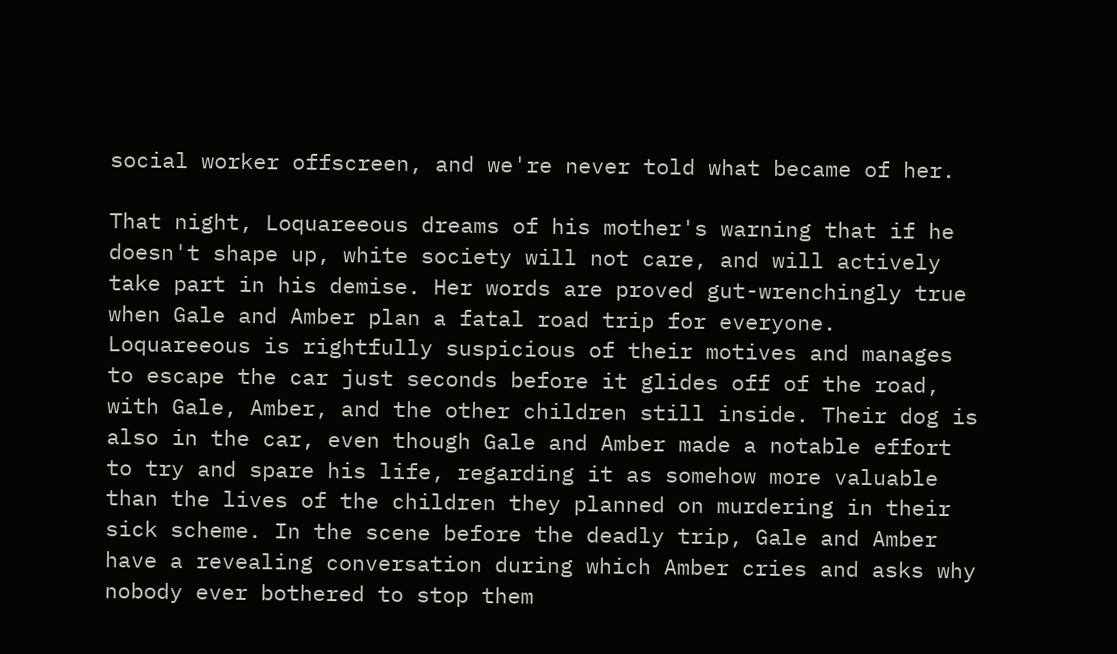social worker offscreen, and we're never told what became of her.

That night, Loquareeous dreams of his mother's warning that if he doesn't shape up, white society will not care, and will actively take part in his demise. Her words are proved gut-wrenchingly true when Gale and Amber plan a fatal road trip for everyone. Loquareeous is rightfully suspicious of their motives and manages to escape the car just seconds before it glides off of the road, with Gale, Amber, and the other children still inside. Their dog is also in the car, even though Gale and Amber made a notable effort to try and spare his life, regarding it as somehow more valuable than the lives of the children they planned on murdering in their sick scheme. In the scene before the deadly trip, Gale and Amber have a revealing conversation during which Amber cries and asks why nobody ever bothered to stop them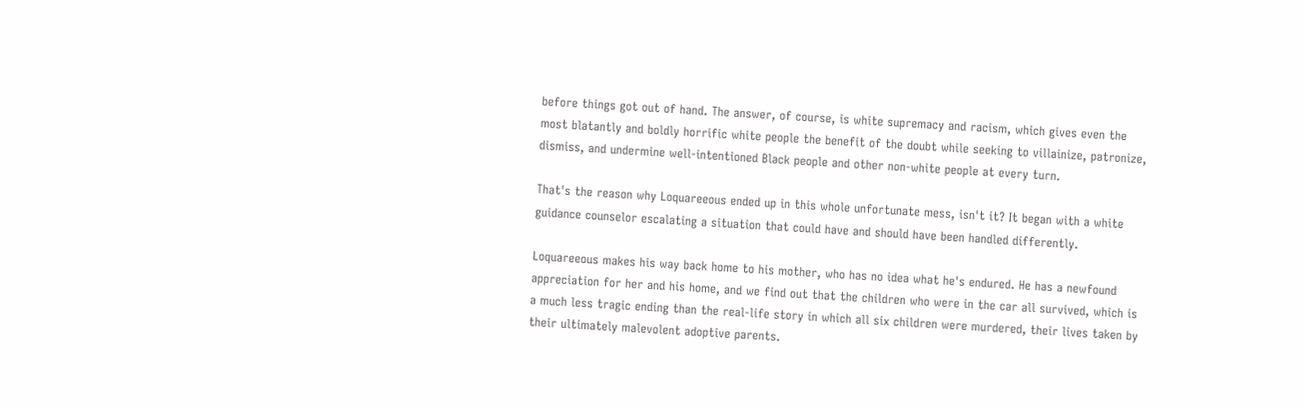before things got out of hand. The answer, of course, is white supremacy and racism, which gives even the most blatantly and boldly horrific white people the benefit of the doubt while seeking to villainize, patronize, dismiss, and undermine well-intentioned Black people and other non-white people at every turn.

That's the reason why Loquareeous ended up in this whole unfortunate mess, isn't it? It began with a white guidance counselor escalating a situation that could have and should have been handled differently.

Loquareeous makes his way back home to his mother, who has no idea what he's endured. He has a newfound appreciation for her and his home, and we find out that the children who were in the car all survived, which is a much less tragic ending than the real-life story in which all six children were murdered, their lives taken by their ultimately malevolent adoptive parents.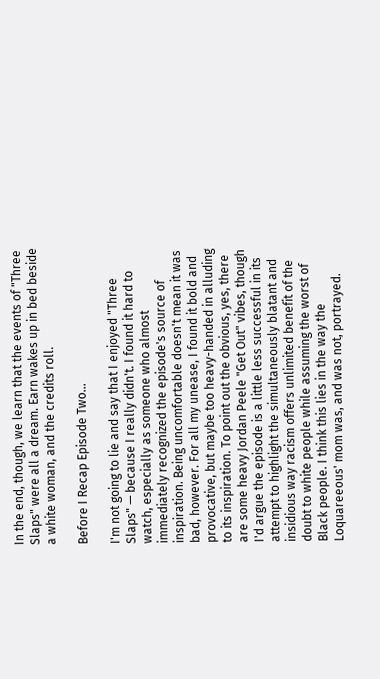In the end, though, we learn that the events of "Three Slaps" were all a dream. Earn wakes up in bed beside a white woman, and the credits roll.

Before I Recap Episode Two...

I'm not going to lie and say that I enjoyed "Three Slaps" — because I really didn't. I found it hard to watch, especially as someone who almost immediately recognized the episode's source of inspiration. Being uncomfortable doesn't mean it was bad, however. For all my unease, I found it bold and provocative, but maybe too heavy-handed in alluding to its inspiration. To point out the obvious, yes, there are some heavy Jordan Peele "Get Out" vibes, though I'd argue the episode is a little less successful in its attempt to highlight the simultaneously blatant and insidious way racism offers unlimited benefit of the doubt to white people while assuming the worst of Black people. I think this lies in the way the Loquareeous' mom was, and was not, portrayed.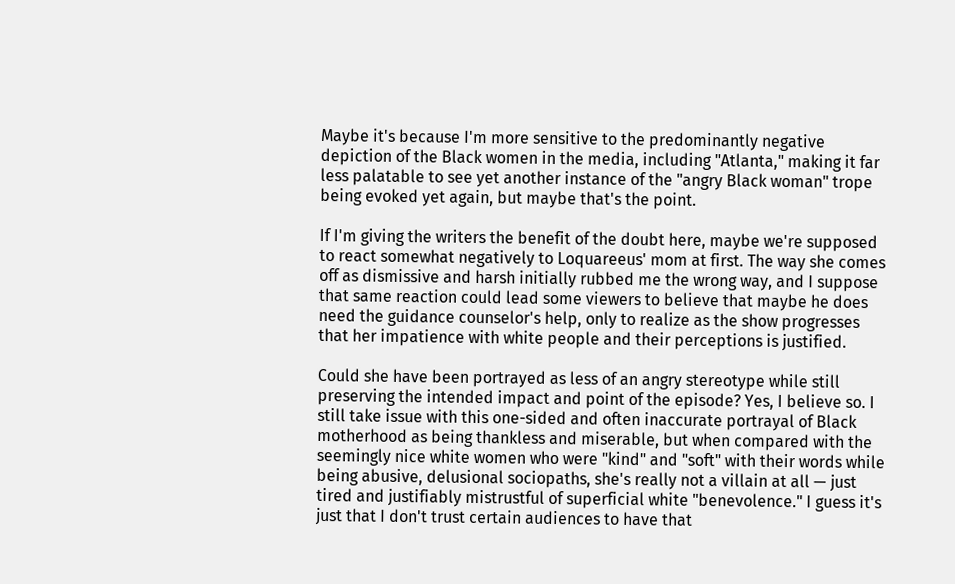Maybe it's because I'm more sensitive to the predominantly negative depiction of the Black women in the media, including "Atlanta," making it far less palatable to see yet another instance of the "angry Black woman" trope being evoked yet again, but maybe that's the point.

If I'm giving the writers the benefit of the doubt here, maybe we're supposed to react somewhat negatively to Loquareeus' mom at first. The way she comes off as dismissive and harsh initially rubbed me the wrong way, and I suppose that same reaction could lead some viewers to believe that maybe he does need the guidance counselor's help, only to realize as the show progresses that her impatience with white people and their perceptions is justified.

Could she have been portrayed as less of an angry stereotype while still preserving the intended impact and point of the episode? Yes, I believe so. I still take issue with this one-sided and often inaccurate portrayal of Black motherhood as being thankless and miserable, but when compared with the seemingly nice white women who were "kind" and "soft" with their words while being abusive, delusional sociopaths, she's really not a villain at all — just tired and justifiably mistrustful of superficial white "benevolence." I guess it's just that I don't trust certain audiences to have that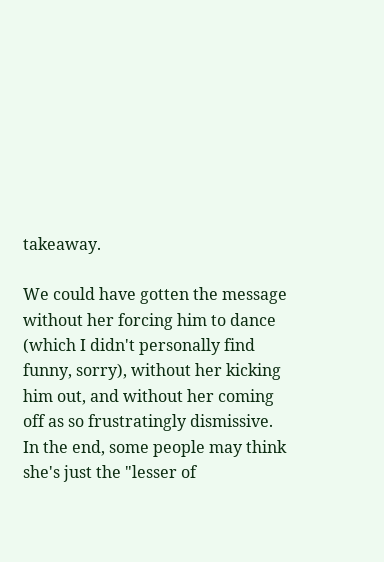takeaway.

We could have gotten the message without her forcing him to dance (which I didn't personally find funny, sorry), without her kicking him out, and without her coming off as so frustratingly dismissive. In the end, some people may think she's just the "lesser of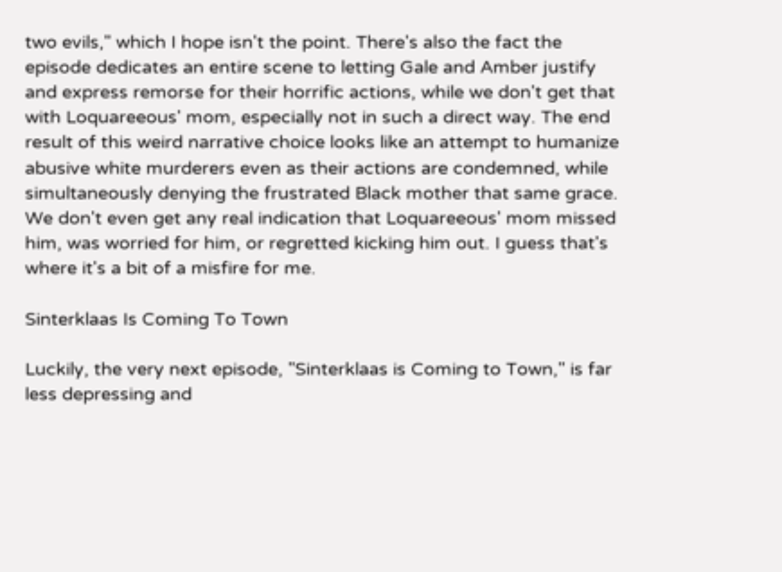two evils," which I hope isn't the point. There's also the fact the episode dedicates an entire scene to letting Gale and Amber justify and express remorse for their horrific actions, while we don't get that with Loquareeous' mom, especially not in such a direct way. The end result of this weird narrative choice looks like an attempt to humanize abusive white murderers even as their actions are condemned, while simultaneously denying the frustrated Black mother that same grace. We don't even get any real indication that Loquareeous' mom missed him, was worried for him, or regretted kicking him out. I guess that's where it's a bit of a misfire for me.

Sinterklaas Is Coming To Town

Luckily, the very next episode, "Sinterklaas is Coming to Town," is far less depressing and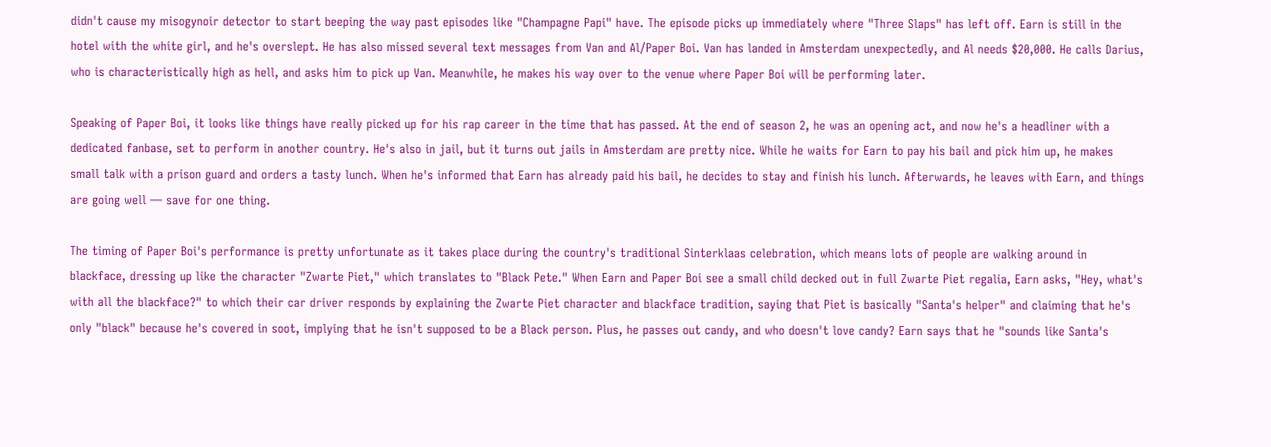didn't cause my misogynoir detector to start beeping the way past episodes like "Champagne Papi" have. The episode picks up immediately where "Three Slaps" has left off. Earn is still in the hotel with the white girl, and he's overslept. He has also missed several text messages from Van and Al/Paper Boi. Van has landed in Amsterdam unexpectedly, and Al needs $20,000. He calls Darius, who is characteristically high as hell, and asks him to pick up Van. Meanwhile, he makes his way over to the venue where Paper Boi will be performing later.

Speaking of Paper Boi, it looks like things have really picked up for his rap career in the time that has passed. At the end of season 2, he was an opening act, and now he's a headliner with a dedicated fanbase, set to perform in another country. He's also in jail, but it turns out jails in Amsterdam are pretty nice. While he waits for Earn to pay his bail and pick him up, he makes small talk with a prison guard and orders a tasty lunch. When he's informed that Earn has already paid his bail, he decides to stay and finish his lunch. Afterwards, he leaves with Earn, and things are going well — save for one thing.

The timing of Paper Boi's performance is pretty unfortunate as it takes place during the country's traditional Sinterklaas celebration, which means lots of people are walking around in blackface, dressing up like the character "Zwarte Piet," which translates to "Black Pete." When Earn and Paper Boi see a small child decked out in full Zwarte Piet regalia, Earn asks, "Hey, what's with all the blackface?" to which their car driver responds by explaining the Zwarte Piet character and blackface tradition, saying that Piet is basically "Santa's helper" and claiming that he's only "black" because he's covered in soot, implying that he isn't supposed to be a Black person. Plus, he passes out candy, and who doesn't love candy? Earn says that he "sounds like Santa's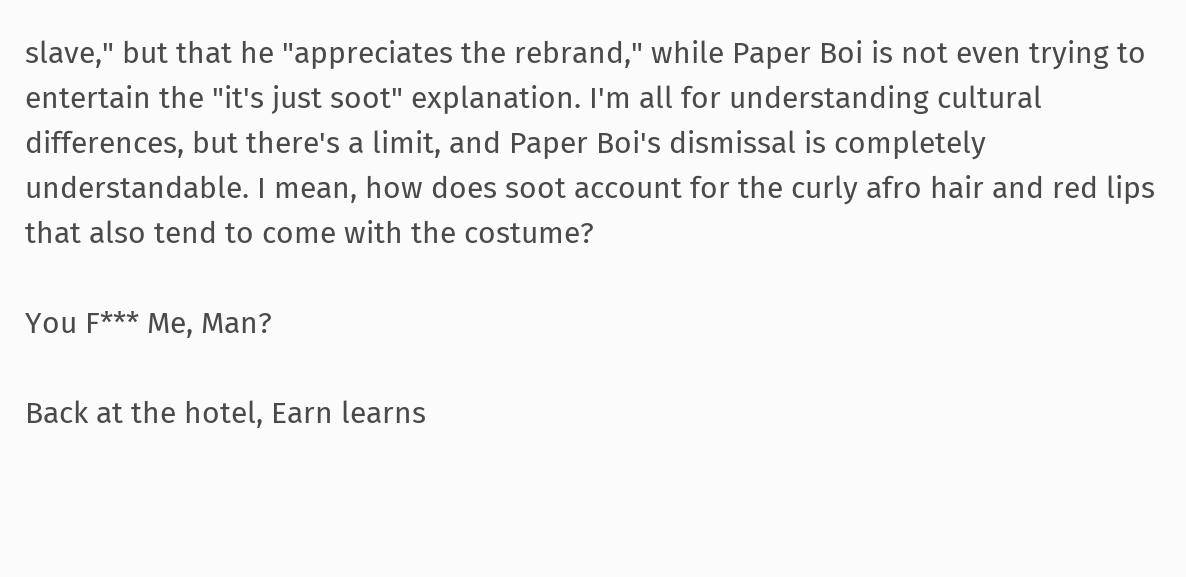slave," but that he "appreciates the rebrand," while Paper Boi is not even trying to entertain the "it's just soot" explanation. I'm all for understanding cultural differences, but there's a limit, and Paper Boi's dismissal is completely understandable. I mean, how does soot account for the curly afro hair and red lips that also tend to come with the costume?

You F*** Me, Man?

Back at the hotel, Earn learns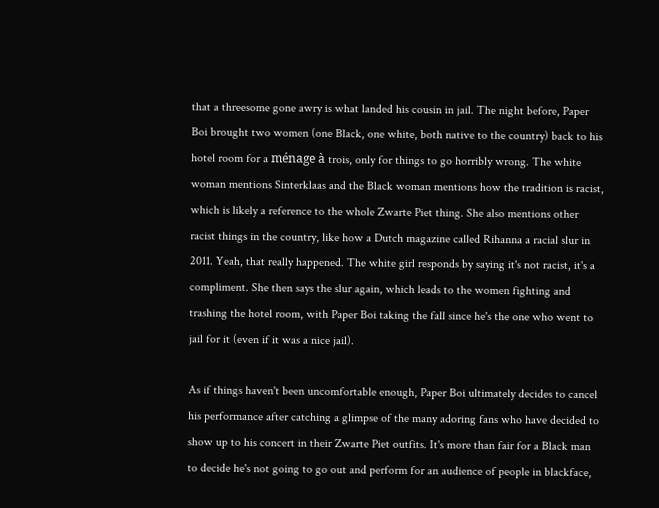that a threesome gone awry is what landed his cousin in jail. The night before, Paper Boi brought two women (one Black, one white, both native to the country) back to his hotel room for a ménage à trois, only for things to go horribly wrong. The white woman mentions Sinterklaas and the Black woman mentions how the tradition is racist, which is likely a reference to the whole Zwarte Piet thing. She also mentions other racist things in the country, like how a Dutch magazine called Rihanna a racial slur in 2011. Yeah, that really happened. The white girl responds by saying it's not racist, it's a compliment. She then says the slur again, which leads to the women fighting and trashing the hotel room, with Paper Boi taking the fall since he's the one who went to jail for it (even if it was a nice jail).

As if things haven't been uncomfortable enough, Paper Boi ultimately decides to cancel his performance after catching a glimpse of the many adoring fans who have decided to show up to his concert in their Zwarte Piet outfits. It's more than fair for a Black man to decide he's not going to go out and perform for an audience of people in blackface,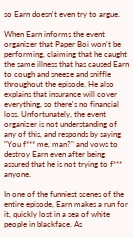so Earn doesn't even try to argue.

When Earn informs the event organizer that Paper Boi won't be performing, claiming that he caught the same illness that has caused Earn to cough and sneeze and sniffle throughout the episode. He also explains that insurance will cover everything, so there's no financial loss. Unfortunately, the event organizer is not understanding of any of this, and responds by saying "You f*** me, man?" and vows to destroy Earn even after being assured that he is not trying to f*** anyone.

In one of the funniest scenes of the entire episode, Earn makes a run for it, quickly lost in a sea of white people in blackface. As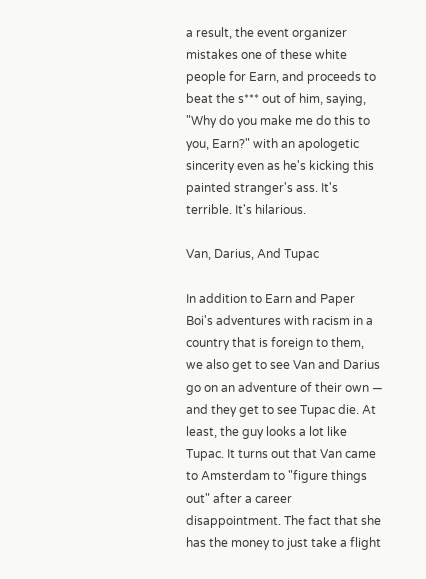a result, the event organizer mistakes one of these white people for Earn, and proceeds to beat the s*** out of him, saying, "Why do you make me do this to you, Earn?" with an apologetic sincerity even as he's kicking this painted stranger's ass. It's terrible. It's hilarious.

Van, Darius, And Tupac

In addition to Earn and Paper Boi's adventures with racism in a country that is foreign to them, we also get to see Van and Darius go on an adventure of their own — and they get to see Tupac die. At least, the guy looks a lot like Tupac. It turns out that Van came to Amsterdam to "figure things out" after a career disappointment. The fact that she has the money to just take a flight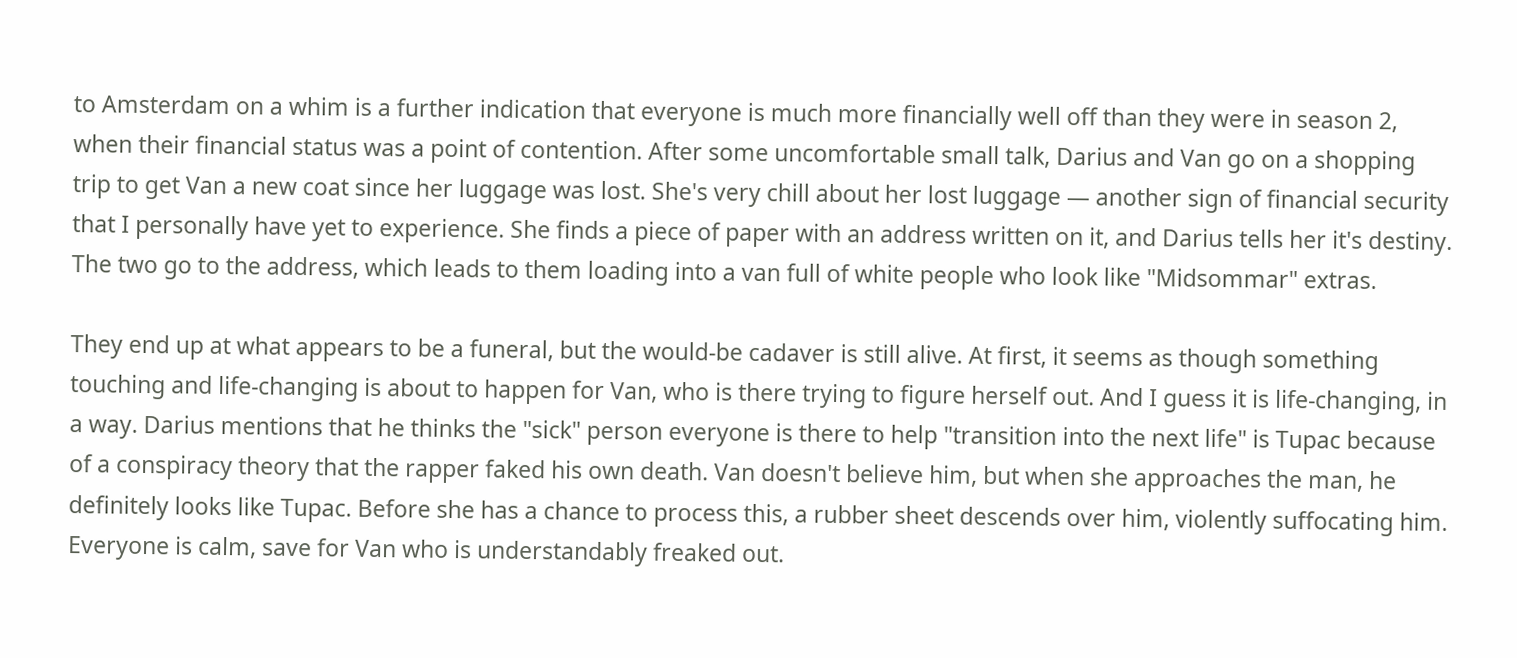to Amsterdam on a whim is a further indication that everyone is much more financially well off than they were in season 2, when their financial status was a point of contention. After some uncomfortable small talk, Darius and Van go on a shopping trip to get Van a new coat since her luggage was lost. She's very chill about her lost luggage — another sign of financial security that I personally have yet to experience. She finds a piece of paper with an address written on it, and Darius tells her it's destiny. The two go to the address, which leads to them loading into a van full of white people who look like "Midsommar" extras.

They end up at what appears to be a funeral, but the would-be cadaver is still alive. At first, it seems as though something touching and life-changing is about to happen for Van, who is there trying to figure herself out. And I guess it is life-changing, in a way. Darius mentions that he thinks the "sick" person everyone is there to help "transition into the next life" is Tupac because of a conspiracy theory that the rapper faked his own death. Van doesn't believe him, but when she approaches the man, he definitely looks like Tupac. Before she has a chance to process this, a rubber sheet descends over him, violently suffocating him. Everyone is calm, save for Van who is understandably freaked out.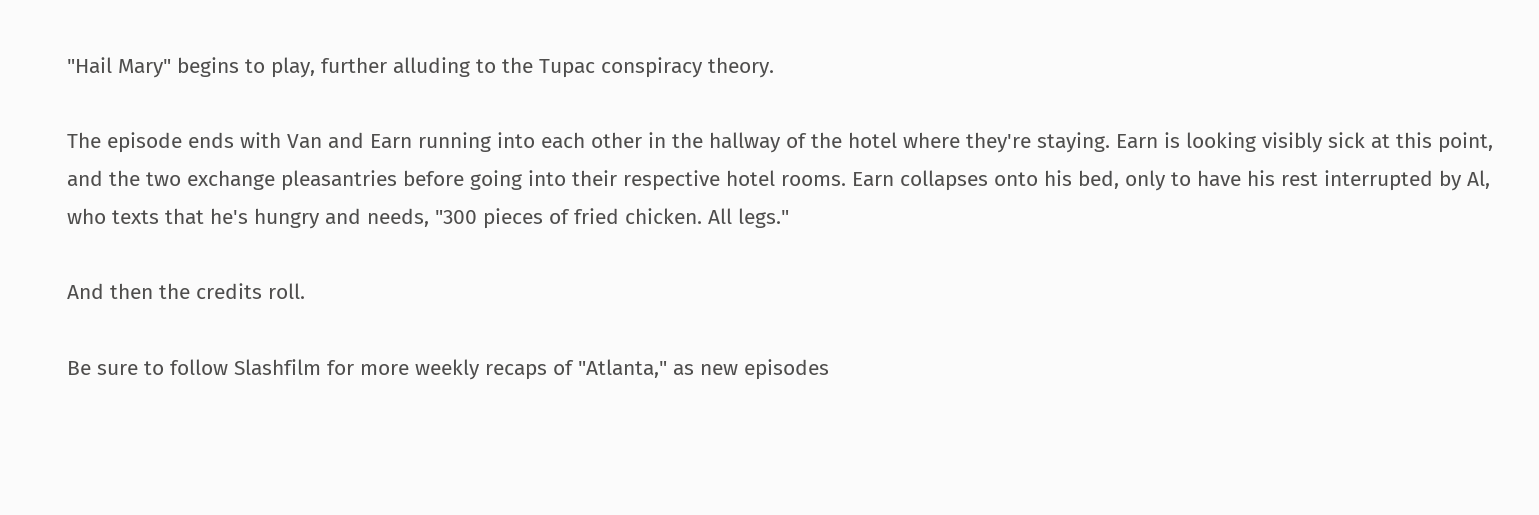"Hail Mary" begins to play, further alluding to the Tupac conspiracy theory.

The episode ends with Van and Earn running into each other in the hallway of the hotel where they're staying. Earn is looking visibly sick at this point, and the two exchange pleasantries before going into their respective hotel rooms. Earn collapses onto his bed, only to have his rest interrupted by Al, who texts that he's hungry and needs, "300 pieces of fried chicken. All legs."

And then the credits roll.

Be sure to follow Slashfilm for more weekly recaps of "Atlanta," as new episodes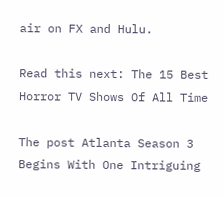air on FX and Hulu.

Read this next: The 15 Best Horror TV Shows Of All Time

The post Atlanta Season 3 Begins With One Intriguing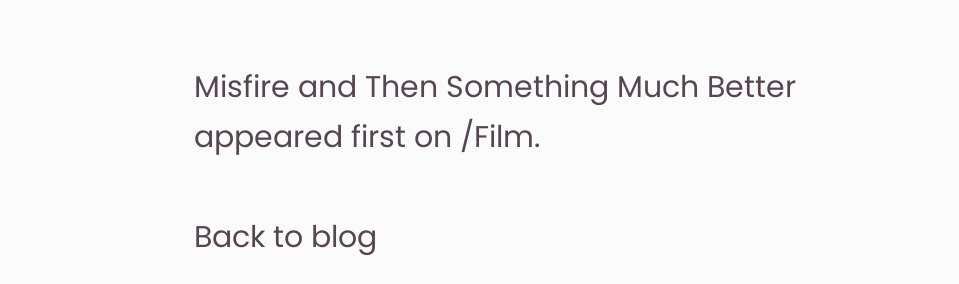Misfire and Then Something Much Better appeared first on /Film.

Back to blog